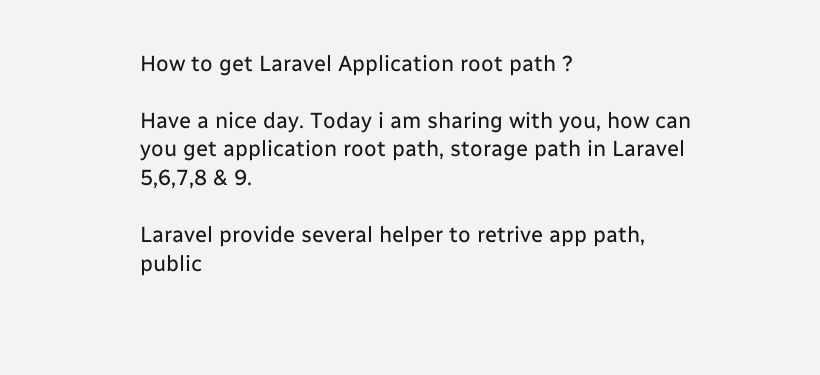How to get Laravel Application root path ?

Have a nice day. Today i am sharing with you, how can you get application root path, storage path in Laravel 5,6,7,8 & 9.

Laravel provide several helper to retrive app path, public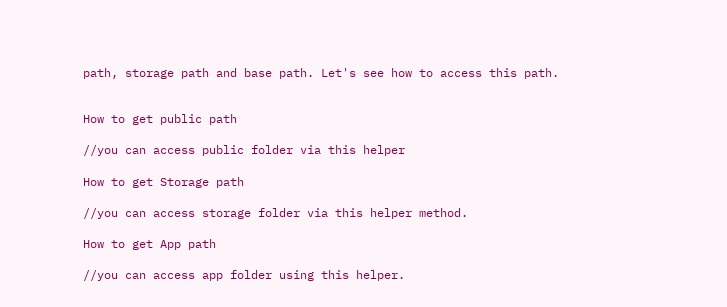path, storage path and base path. Let's see how to access this path.


How to get public path

//you can access public folder via this helper

How to get Storage path

//you can access storage folder via this helper method.

How to get App path

//you can access app folder using this helper.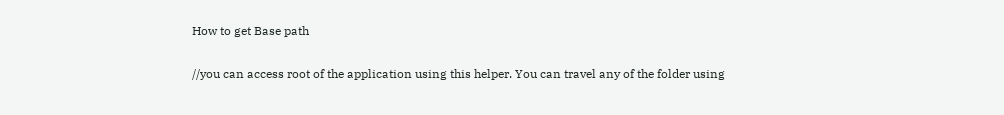How to get Base path


//you can access root of the application using this helper. You can travel any of the folder using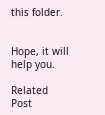this folder.


Hope, it will help you.

Related Post